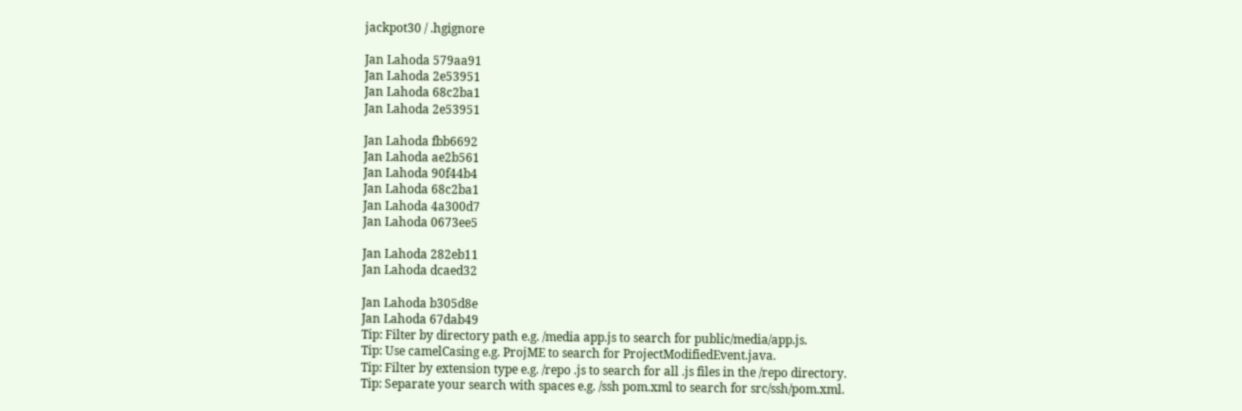jackpot30 / .hgignore

Jan Lahoda 579aa91
Jan Lahoda 2e53951
Jan Lahoda 68c2ba1
Jan Lahoda 2e53951

Jan Lahoda fbb6692
Jan Lahoda ae2b561
Jan Lahoda 90f44b4
Jan Lahoda 68c2ba1
Jan Lahoda 4a300d7
Jan Lahoda 0673ee5

Jan Lahoda 282eb11
Jan Lahoda dcaed32

Jan Lahoda b305d8e
Jan Lahoda 67dab49
Tip: Filter by directory path e.g. /media app.js to search for public/media/app.js.
Tip: Use camelCasing e.g. ProjME to search for ProjectModifiedEvent.java.
Tip: Filter by extension type e.g. /repo .js to search for all .js files in the /repo directory.
Tip: Separate your search with spaces e.g. /ssh pom.xml to search for src/ssh/pom.xml.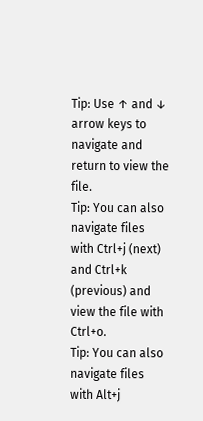Tip: Use ↑ and ↓ arrow keys to navigate and return to view the file.
Tip: You can also navigate files with Ctrl+j (next) and Ctrl+k (previous) and view the file with Ctrl+o.
Tip: You can also navigate files with Alt+j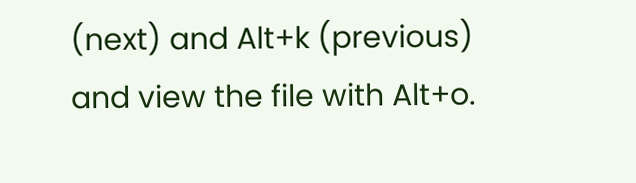(next) and Alt+k (previous) and view the file with Alt+o.